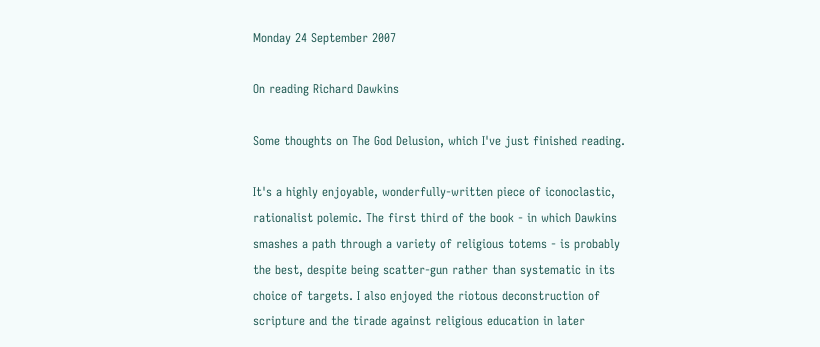Monday 24 September 2007

On reading Richard Dawkins

Some thoughts on The God Delusion, which I've just finished reading.

It's a highly enjoyable, wonderfully-written piece of iconoclastic, rationalist polemic. The first third of the book - in which Dawkins smashes a path through a variety of religious totems - is probably the best, despite being scatter-gun rather than systematic in its choice of targets. I also enjoyed the riotous deconstruction of scripture and the tirade against religious education in later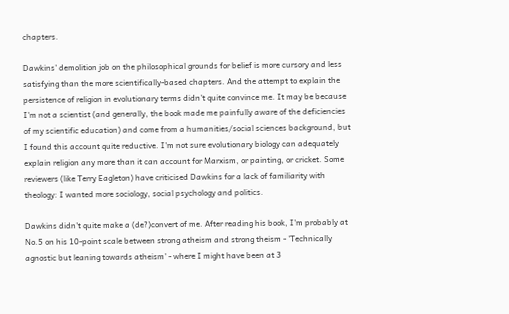chapters.

Dawkins' demolition job on the philosophical grounds for belief is more cursory and less satisfying than the more scientifically-based chapters. And the attempt to explain the persistence of religion in evolutionary terms didn't quite convince me. It may be because I'm not a scientist (and generally, the book made me painfully aware of the deficiencies of my scientific education) and come from a humanities/social sciences background, but I found this account quite reductive. I'm not sure evolutionary biology can adequately explain religion any more than it can account for Marxism, or painting, or cricket. Some reviewers (like Terry Eagleton) have criticised Dawkins for a lack of familiarity with theology: I wanted more sociology, social psychology and politics.

Dawkins didn't quite make a (de?)convert of me. After reading his book, I'm probably at No.5 on his 10-point scale between strong atheism and strong theism - 'Technically agnostic but leaning towards atheism' - where I might have been at 3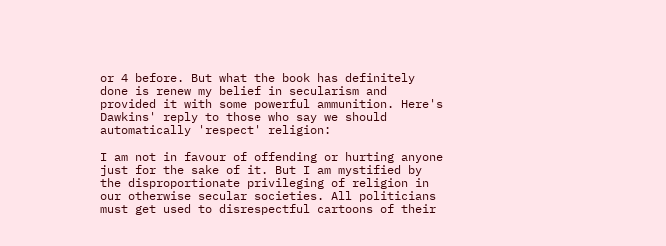or 4 before. But what the book has definitely done is renew my belief in secularism and provided it with some powerful ammunition. Here's Dawkins' reply to those who say we should automatically 'respect' religion:

I am not in favour of offending or hurting anyone just for the sake of it. But I am mystified by the disproportionate privileging of religion in our otherwise secular societies. All politicians must get used to disrespectful cartoons of their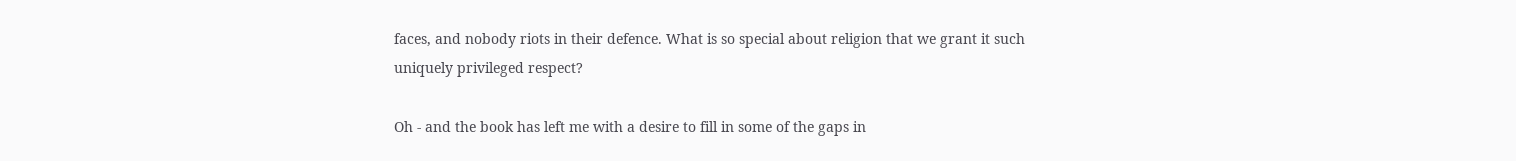faces, and nobody riots in their defence. What is so special about religion that we grant it such uniquely privileged respect?

Oh - and the book has left me with a desire to fill in some of the gaps in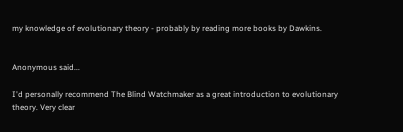my knowledge of evolutionary theory - probably by reading more books by Dawkins.


Anonymous said...

I'd personally recommend The Blind Watchmaker as a great introduction to evolutionary theory. Very clear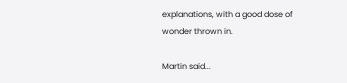explanations, with a good dose of wonder thrown in.

Martin said...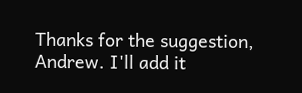Thanks for the suggestion, Andrew. I'll add it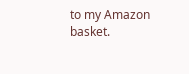to my Amazon basket.